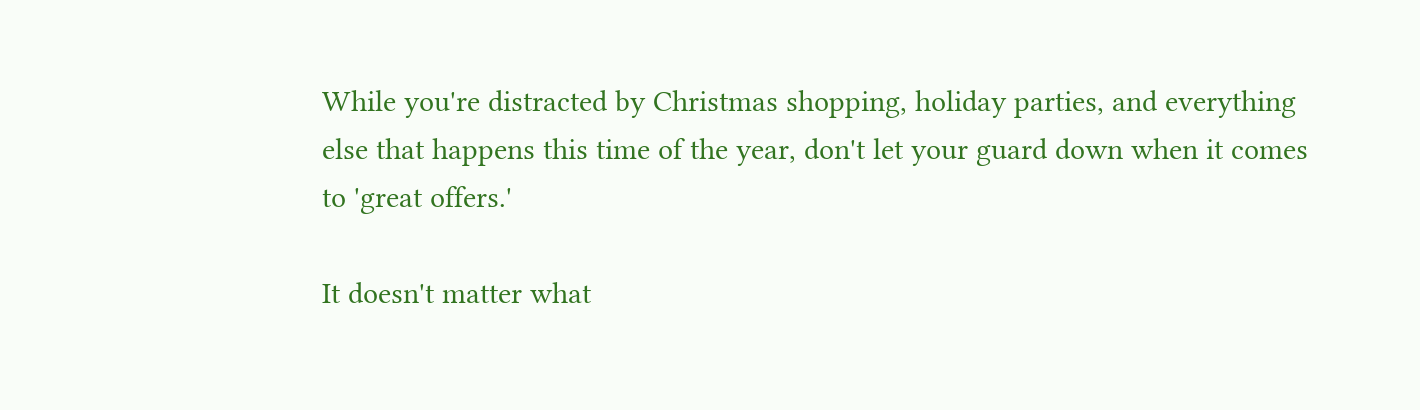While you're distracted by Christmas shopping, holiday parties, and everything else that happens this time of the year, don't let your guard down when it comes to 'great offers.'

It doesn't matter what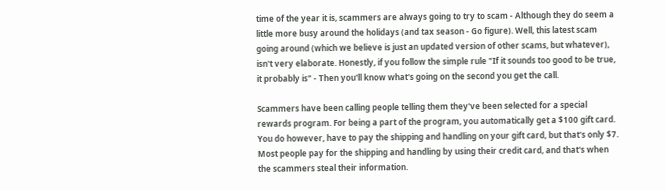time of the year it is, scammers are always going to try to scam - Although they do seem a little more busy around the holidays (and tax season - Go figure). Well, this latest scam going around (which we believe is just an updated version of other scams, but whatever), isn't very elaborate. Honestly, if you follow the simple rule "If it sounds too good to be true, it probably is" - Then you'll know what's going on the second you get the call.

Scammers have been calling people telling them they've been selected for a special rewards program. For being a part of the program, you automatically get a $100 gift card. You do however, have to pay the shipping and handling on your gift card, but that's only $7. Most people pay for the shipping and handling by using their credit card, and that's when the scammers steal their information.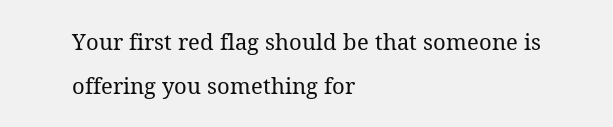Your first red flag should be that someone is offering you something for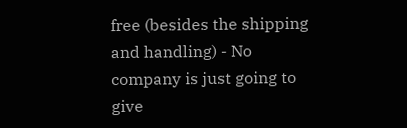free (besides the shipping and handling) - No company is just going to give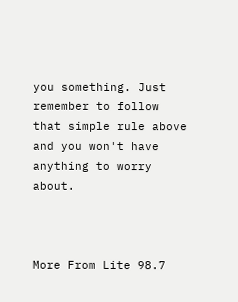you something. Just remember to follow that simple rule above and you won't have anything to worry about.



More From Lite 98.7